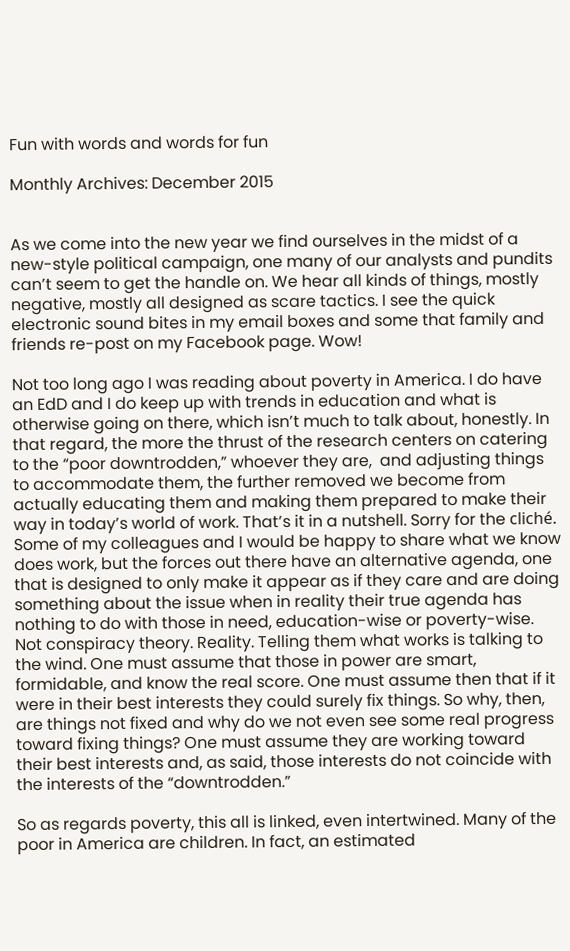Fun with words and words for fun

Monthly Archives: December 2015


As we come into the new year we find ourselves in the midst of a new-style political campaign, one many of our analysts and pundits can’t seem to get the handle on. We hear all kinds of things, mostly negative, mostly all designed as scare tactics. I see the quick electronic sound bites in my email boxes and some that family and friends re-post on my Facebook page. Wow!

Not too long ago I was reading about poverty in America. I do have an EdD and I do keep up with trends in education and what is otherwise going on there, which isn’t much to talk about, honestly. In that regard, the more the thrust of the research centers on catering to the “poor downtrodden,” whoever they are,  and adjusting things to accommodate them, the further removed we become from actually educating them and making them prepared to make their way in today’s world of work. That’s it in a nutshell. Sorry for the cliché. Some of my colleagues and I would be happy to share what we know does work, but the forces out there have an alternative agenda, one that is designed to only make it appear as if they care and are doing something about the issue when in reality their true agenda has nothing to do with those in need, education-wise or poverty-wise. Not conspiracy theory. Reality. Telling them what works is talking to the wind. One must assume that those in power are smart, formidable, and know the real score. One must assume then that if it were in their best interests they could surely fix things. So why, then, are things not fixed and why do we not even see some real progress toward fixing things? One must assume they are working toward their best interests and, as said, those interests do not coincide with the interests of the “downtrodden.”

So as regards poverty, this all is linked, even intertwined. Many of the poor in America are children. In fact, an estimated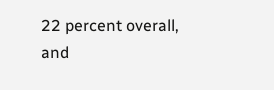22 percent overall, and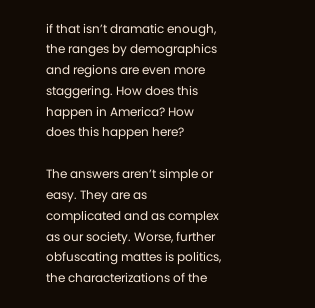if that isn’t dramatic enough, the ranges by demographics and regions are even more staggering. How does this happen in America? How does this happen here?

The answers aren’t simple or easy. They are as complicated and as complex as our society. Worse, further obfuscating mattes is politics, the characterizations of the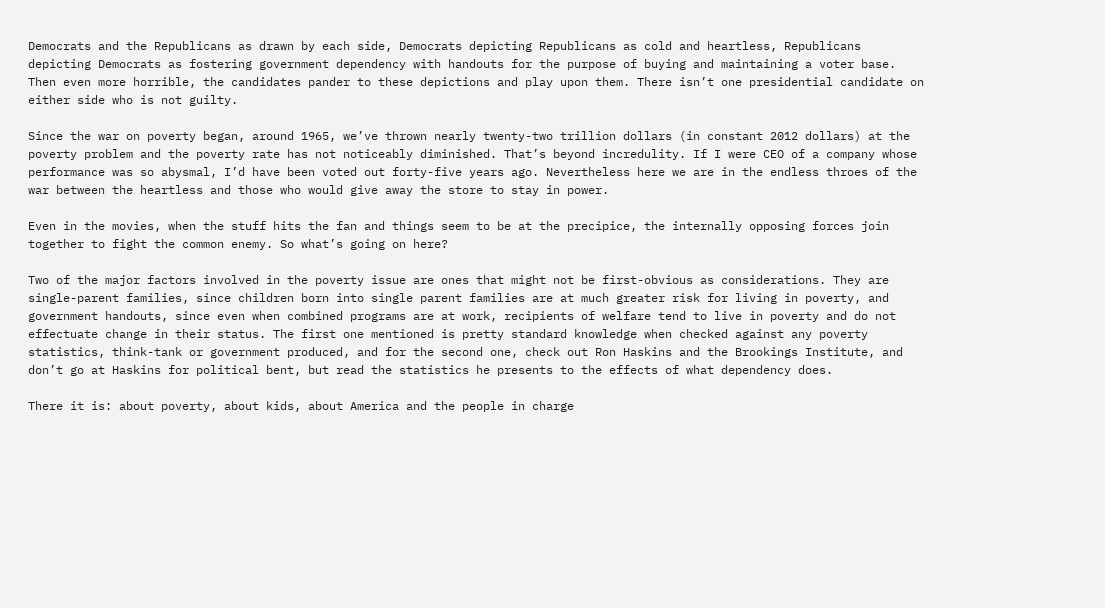Democrats and the Republicans as drawn by each side, Democrats depicting Republicans as cold and heartless, Republicans depicting Democrats as fostering government dependency with handouts for the purpose of buying and maintaining a voter base. Then even more horrible, the candidates pander to these depictions and play upon them. There isn’t one presidential candidate on either side who is not guilty.

Since the war on poverty began, around 1965, we’ve thrown nearly twenty-two trillion dollars (in constant 2012 dollars) at the poverty problem and the poverty rate has not noticeably diminished. That’s beyond incredulity. If I were CEO of a company whose performance was so abysmal, I’d have been voted out forty-five years ago. Nevertheless here we are in the endless throes of the war between the heartless and those who would give away the store to stay in power.

Even in the movies, when the stuff hits the fan and things seem to be at the precipice, the internally opposing forces join together to fight the common enemy. So what’s going on here?

Two of the major factors involved in the poverty issue are ones that might not be first-obvious as considerations. They are single-parent families, since children born into single parent families are at much greater risk for living in poverty, and government handouts, since even when combined programs are at work, recipients of welfare tend to live in poverty and do not effectuate change in their status. The first one mentioned is pretty standard knowledge when checked against any poverty statistics, think-tank or government produced, and for the second one, check out Ron Haskins and the Brookings Institute, and don’t go at Haskins for political bent, but read the statistics he presents to the effects of what dependency does.

There it is: about poverty, about kids, about America and the people in charge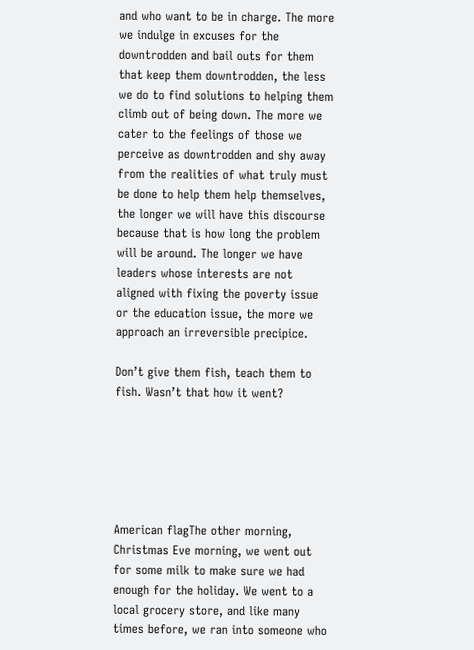and who want to be in charge. The more we indulge in excuses for the downtrodden and bail outs for them that keep them downtrodden, the less we do to find solutions to helping them climb out of being down. The more we cater to the feelings of those we perceive as downtrodden and shy away from the realities of what truly must be done to help them help themselves, the longer we will have this discourse  because that is how long the problem will be around. The longer we have leaders whose interests are not aligned with fixing the poverty issue or the education issue, the more we approach an irreversible precipice.

Don’t give them fish, teach them to fish. Wasn’t that how it went?






American flagThe other morning, Christmas Eve morning, we went out for some milk to make sure we had enough for the holiday. We went to a local grocery store, and like many times before, we ran into someone who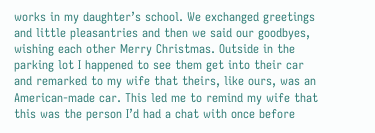works in my daughter’s school. We exchanged greetings and little pleasantries and then we said our goodbyes, wishing each other Merry Christmas. Outside in the parking lot I happened to see them get into their car and remarked to my wife that theirs, like ours, was an American-made car. This led me to remind my wife that this was the person I’d had a chat with once before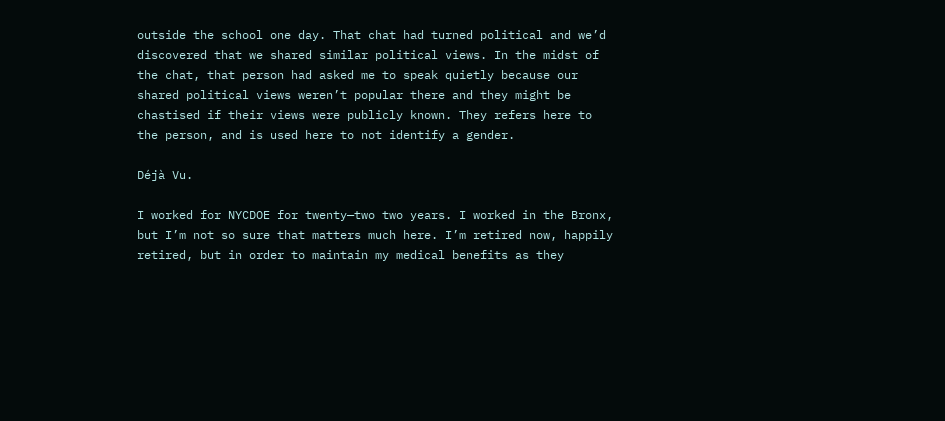outside the school one day. That chat had turned political and we’d discovered that we shared similar political views. In the midst of the chat, that person had asked me to speak quietly because our shared political views weren’t popular there and they might be chastised if their views were publicly known. They refers here to the person, and is used here to not identify a gender.

Déjà Vu.

I worked for NYCDOE for twenty—two two years. I worked in the Bronx, but I’m not so sure that matters much here. I’m retired now, happily retired, but in order to maintain my medical benefits as they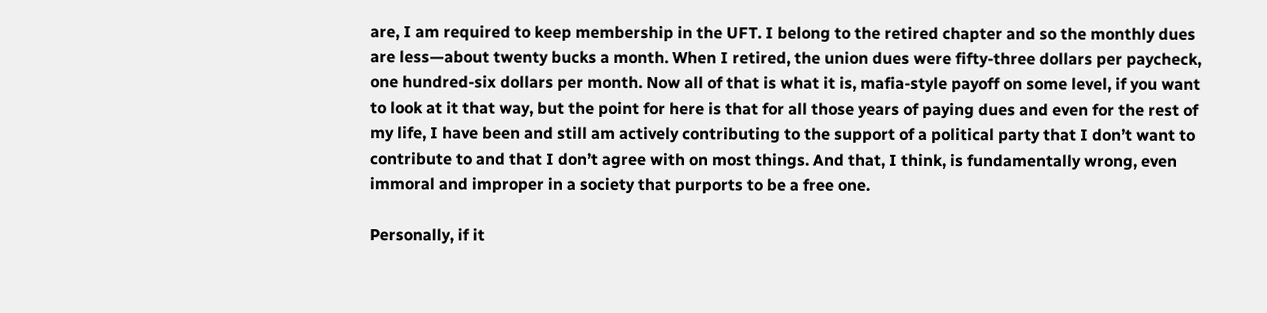are, I am required to keep membership in the UFT. I belong to the retired chapter and so the monthly dues are less—about twenty bucks a month. When I retired, the union dues were fifty-three dollars per paycheck, one hundred-six dollars per month. Now all of that is what it is, mafia-style payoff on some level, if you want to look at it that way, but the point for here is that for all those years of paying dues and even for the rest of my life, I have been and still am actively contributing to the support of a political party that I don’t want to contribute to and that I don’t agree with on most things. And that, I think, is fundamentally wrong, even immoral and improper in a society that purports to be a free one.

Personally, if it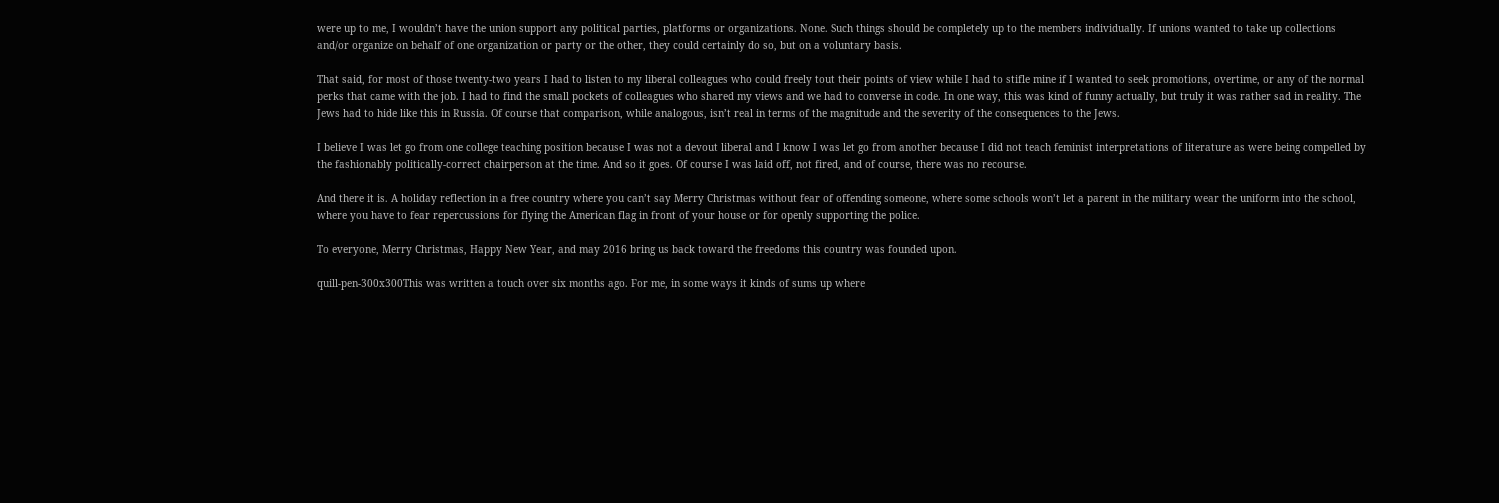were up to me, I wouldn’t have the union support any political parties, platforms or organizations. None. Such things should be completely up to the members individually. If unions wanted to take up collections and/or organize on behalf of one organization or party or the other, they could certainly do so, but on a voluntary basis.

That said, for most of those twenty-two years I had to listen to my liberal colleagues who could freely tout their points of view while I had to stifle mine if I wanted to seek promotions, overtime, or any of the normal perks that came with the job. I had to find the small pockets of colleagues who shared my views and we had to converse in code. In one way, this was kind of funny actually, but truly it was rather sad in reality. The Jews had to hide like this in Russia. Of course that comparison, while analogous, isn’t real in terms of the magnitude and the severity of the consequences to the Jews.

I believe I was let go from one college teaching position because I was not a devout liberal and I know I was let go from another because I did not teach feminist interpretations of literature as were being compelled by the fashionably politically-correct chairperson at the time. And so it goes. Of course I was laid off, not fired, and of course, there was no recourse.

And there it is. A holiday reflection in a free country where you can’t say Merry Christmas without fear of offending someone, where some schools won’t let a parent in the military wear the uniform into the school, where you have to fear repercussions for flying the American flag in front of your house or for openly supporting the police.

To everyone, Merry Christmas, Happy New Year, and may 2016 bring us back toward the freedoms this country was founded upon.

quill-pen-300x300This was written a touch over six months ago. For me, in some ways it kinds of sums up where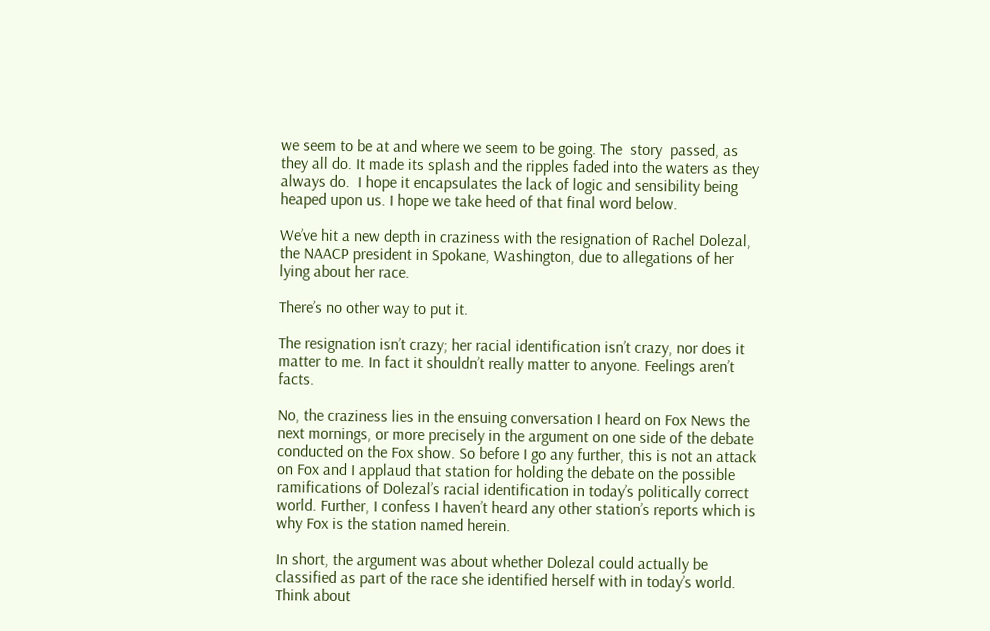we seem to be at and where we seem to be going. The  story  passed, as they all do. It made its splash and the ripples faded into the waters as they always do.  I hope it encapsulates the lack of logic and sensibility being heaped upon us. I hope we take heed of that final word below.

We’ve hit a new depth in craziness with the resignation of Rachel Dolezal, the NAACP president in Spokane, Washington, due to allegations of her lying about her race.

There’s no other way to put it.

The resignation isn’t crazy; her racial identification isn’t crazy, nor does it matter to me. In fact it shouldn’t really matter to anyone. Feelings aren’t facts.

No, the craziness lies in the ensuing conversation I heard on Fox News the next mornings, or more precisely in the argument on one side of the debate conducted on the Fox show. So before I go any further, this is not an attack on Fox and I applaud that station for holding the debate on the possible ramifications of Dolezal’s racial identification in today’s politically correct world. Further, I confess I haven’t heard any other station’s reports which is why Fox is the station named herein.

In short, the argument was about whether Dolezal could actually be classified as part of the race she identified herself with in today’s world. Think about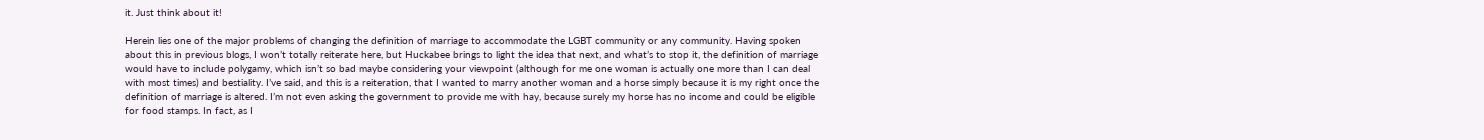it. Just think about it!

Herein lies one of the major problems of changing the definition of marriage to accommodate the LGBT community or any community. Having spoken about this in previous blogs, I won’t totally reiterate here, but Huckabee brings to light the idea that next, and what’s to stop it, the definition of marriage would have to include polygamy, which isn’t so bad maybe considering your viewpoint (although for me one woman is actually one more than I can deal with most times) and bestiality. I’ve said, and this is a reiteration, that I wanted to marry another woman and a horse simply because it is my right once the definition of marriage is altered. I’m not even asking the government to provide me with hay, because surely my horse has no income and could be eligible for food stamps. In fact, as I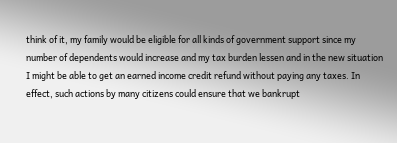think of it, my family would be eligible for all kinds of government support since my number of dependents would increase and my tax burden lessen and in the new situation I might be able to get an earned income credit refund without paying any taxes. In effect, such actions by many citizens could ensure that we bankrupt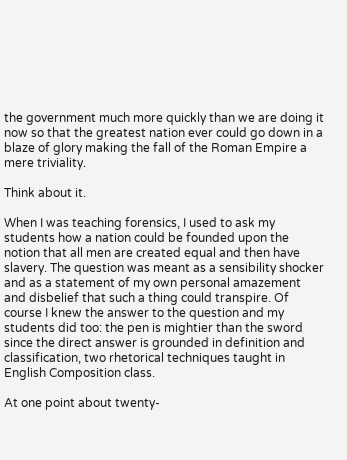the government much more quickly than we are doing it now so that the greatest nation ever could go down in a blaze of glory making the fall of the Roman Empire a mere triviality.

Think about it.

When I was teaching forensics, I used to ask my students how a nation could be founded upon the notion that all men are created equal and then have slavery. The question was meant as a sensibility shocker and as a statement of my own personal amazement and disbelief that such a thing could transpire. Of course I knew the answer to the question and my students did too: the pen is mightier than the sword since the direct answer is grounded in definition and classification, two rhetorical techniques taught in English Composition class.

At one point about twenty-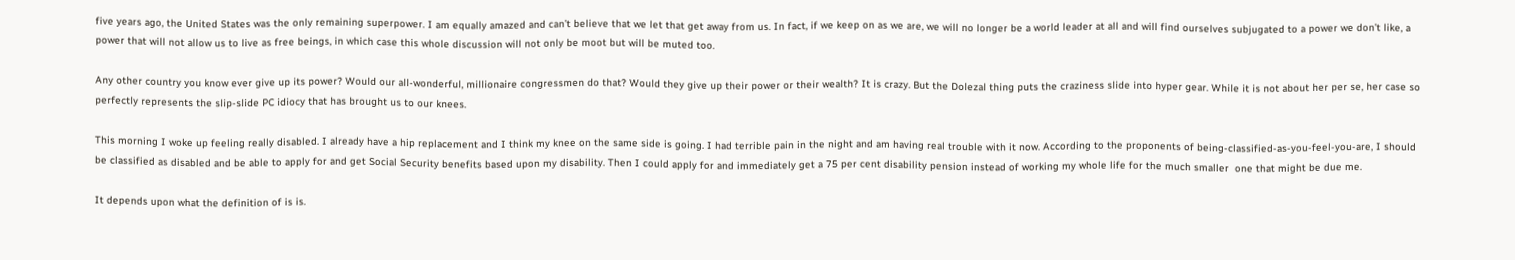five years ago, the United States was the only remaining superpower. I am equally amazed and can’t believe that we let that get away from us. In fact, if we keep on as we are, we will no longer be a world leader at all and will find ourselves subjugated to a power we don’t like, a power that will not allow us to live as free beings, in which case this whole discussion will not only be moot but will be muted too.

Any other country you know ever give up its power? Would our all-wonderful, millionaire congressmen do that? Would they give up their power or their wealth? It is crazy. But the Dolezal thing puts the craziness slide into hyper gear. While it is not about her per se, her case so perfectly represents the slip-slide PC idiocy that has brought us to our knees.

This morning I woke up feeling really disabled. I already have a hip replacement and I think my knee on the same side is going. I had terrible pain in the night and am having real trouble with it now. According to the proponents of being-classified-as-you-feel-you-are, I should be classified as disabled and be able to apply for and get Social Security benefits based upon my disability. Then I could apply for and immediately get a 75 per cent disability pension instead of working my whole life for the much smaller  one that might be due me.

It depends upon what the definition of is is.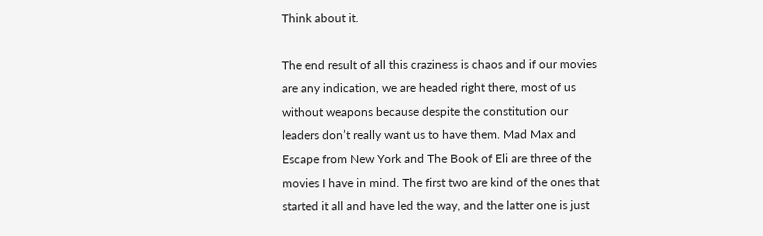Think about it.

The end result of all this craziness is chaos and if our movies are any indication, we are headed right there, most of us without weapons because despite the constitution our leaders don’t really want us to have them. Mad Max and Escape from New York and The Book of Eli are three of the movies I have in mind. The first two are kind of the ones that started it all and have led the way, and the latter one is just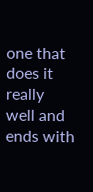one that does it really well and ends with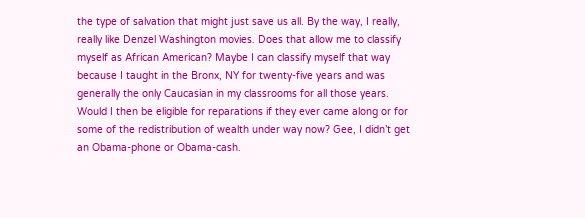the type of salvation that might just save us all. By the way, I really, really like Denzel Washington movies. Does that allow me to classify myself as African American? Maybe I can classify myself that way because I taught in the Bronx, NY for twenty-five years and was generally the only Caucasian in my classrooms for all those years. Would I then be eligible for reparations if they ever came along or for some of the redistribution of wealth under way now? Gee, I didn’t get an Obama-phone or Obama-cash.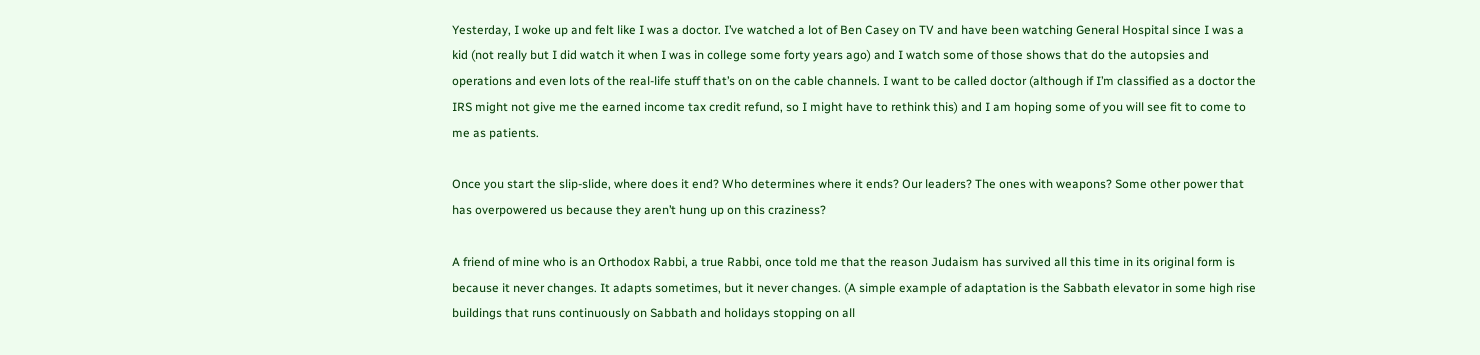Yesterday, I woke up and felt like I was a doctor. I’ve watched a lot of Ben Casey on TV and have been watching General Hospital since I was a kid (not really but I did watch it when I was in college some forty years ago) and I watch some of those shows that do the autopsies and operations and even lots of the real-life stuff that’s on on the cable channels. I want to be called doctor (although if I’m classified as a doctor the IRS might not give me the earned income tax credit refund, so I might have to rethink this) and I am hoping some of you will see fit to come to me as patients.

Once you start the slip-slide, where does it end? Who determines where it ends? Our leaders? The ones with weapons? Some other power that has overpowered us because they aren’t hung up on this craziness?

A friend of mine who is an Orthodox Rabbi, a true Rabbi, once told me that the reason Judaism has survived all this time in its original form is because it never changes. It adapts sometimes, but it never changes. (A simple example of adaptation is the Sabbath elevator in some high rise buildings that runs continuously on Sabbath and holidays stopping on all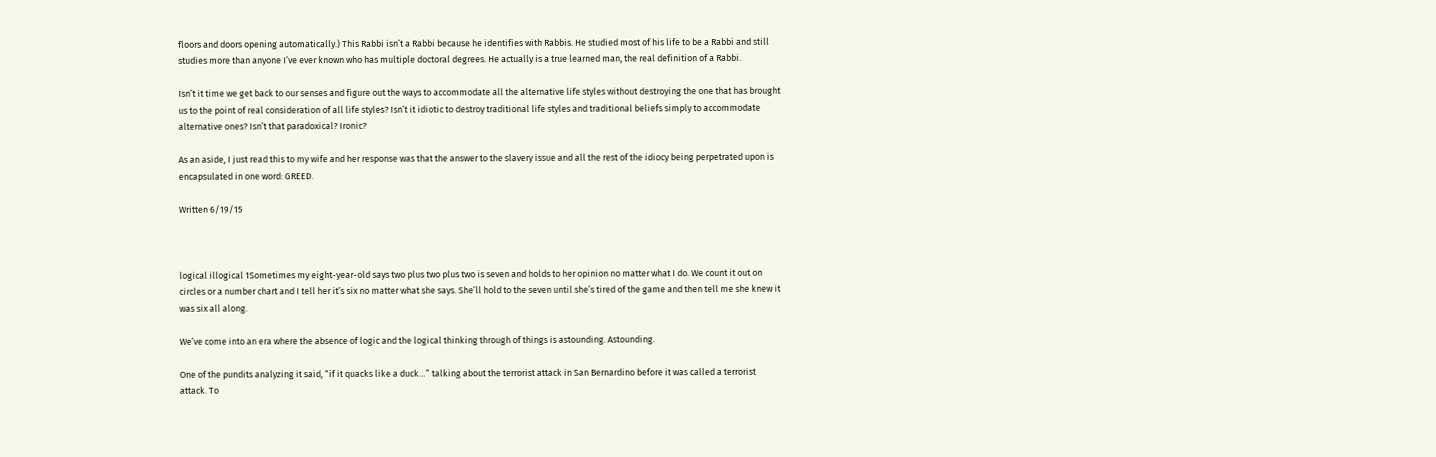floors and doors opening automatically.) This Rabbi isn’t a Rabbi because he identifies with Rabbis. He studied most of his life to be a Rabbi and still studies more than anyone I’ve ever known who has multiple doctoral degrees. He actually is a true learned man, the real definition of a Rabbi.

Isn’t it time we get back to our senses and figure out the ways to accommodate all the alternative life styles without destroying the one that has brought us to the point of real consideration of all life styles? Isn’t it idiotic to destroy traditional life styles and traditional beliefs simply to accommodate alternative ones? Isn’t that paradoxical? Ironic?

As an aside, I just read this to my wife and her response was that the answer to the slavery issue and all the rest of the idiocy being perpetrated upon is encapsulated in one word: GREED.

Written 6/19/15



logical illogical 1Sometimes my eight-year-old says two plus two plus two is seven and holds to her opinion no matter what I do. We count it out on circles or a number chart and I tell her it’s six no matter what she says. She’ll hold to the seven until she’s tired of the game and then tell me she knew it was six all along.

We’ve come into an era where the absence of logic and the logical thinking through of things is astounding. Astounding.

One of the pundits analyzing it said, “if it quacks like a duck…” talking about the terrorist attack in San Bernardino before it was called a terrorist attack. To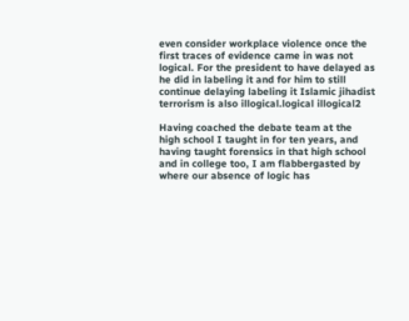even consider workplace violence once the first traces of evidence came in was not logical. For the president to have delayed as he did in labeling it and for him to still continue delaying labeling it Islamic jihadist terrorism is also illogical.logical illogical2

Having coached the debate team at the high school I taught in for ten years, and having taught forensics in that high school and in college too, I am flabbergasted by where our absence of logic has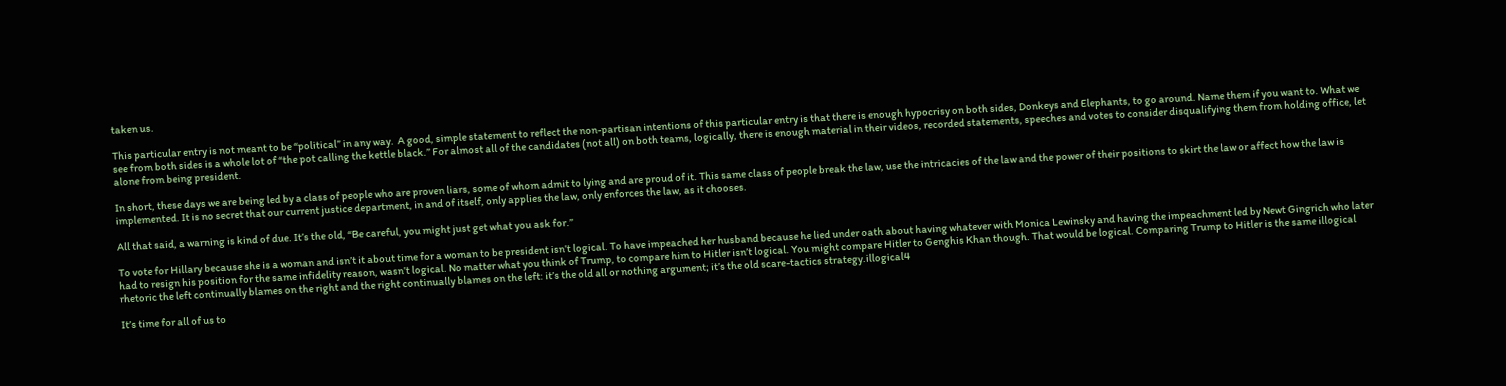taken us.

This particular entry is not meant to be “political” in any way.  A good, simple statement to reflect the non-partisan intentions of this particular entry is that there is enough hypocrisy on both sides, Donkeys and Elephants, to go around. Name them if you want to. What we see from both sides is a whole lot of “the pot calling the kettle black.” For almost all of the candidates (not all) on both teams, logically, there is enough material in their videos, recorded statements, speeches and votes to consider disqualifying them from holding office, let alone from being president.

In short, these days we are being led by a class of people who are proven liars, some of whom admit to lying and are proud of it. This same class of people break the law, use the intricacies of the law and the power of their positions to skirt the law or affect how the law is implemented. It is no secret that our current justice department, in and of itself, only applies the law, only enforces the law, as it chooses.

All that said, a warning is kind of due. It’s the old, “Be careful, you might just get what you ask for.”

To vote for Hillary because she is a woman and isn’t it about time for a woman to be president isn’t logical. To have impeached her husband because he lied under oath about having whatever with Monica Lewinsky and having the impeachment led by Newt Gingrich who later had to resign his position for the same infidelity reason, wasn’t logical. No matter what you think of Trump, to compare him to Hitler isn’t logical. You might compare Hitler to Genghis Khan though. That would be logical. Comparing Trump to Hitler is the same illogical rhetoric the left continually blames on the right and the right continually blames on the left: it’s the old all or nothing argument; it’s the old scare-tactics strategy.illogical4

It’s time for all of us to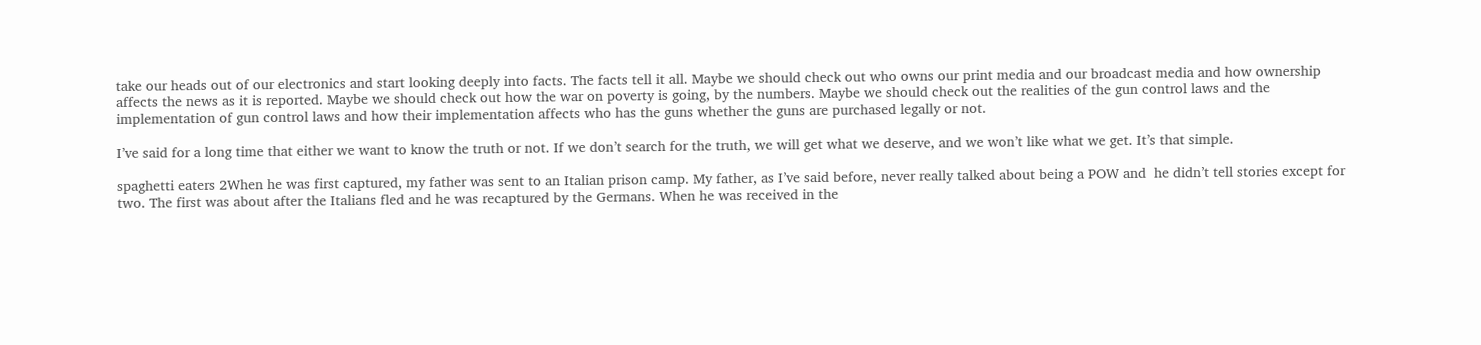take our heads out of our electronics and start looking deeply into facts. The facts tell it all. Maybe we should check out who owns our print media and our broadcast media and how ownership affects the news as it is reported. Maybe we should check out how the war on poverty is going, by the numbers. Maybe we should check out the realities of the gun control laws and the implementation of gun control laws and how their implementation affects who has the guns whether the guns are purchased legally or not.

I’ve said for a long time that either we want to know the truth or not. If we don’t search for the truth, we will get what we deserve, and we won’t like what we get. It’s that simple.

spaghetti eaters 2When he was first captured, my father was sent to an Italian prison camp. My father, as I’ve said before, never really talked about being a POW and  he didn’t tell stories except for two. The first was about after the Italians fled and he was recaptured by the Germans. When he was received in the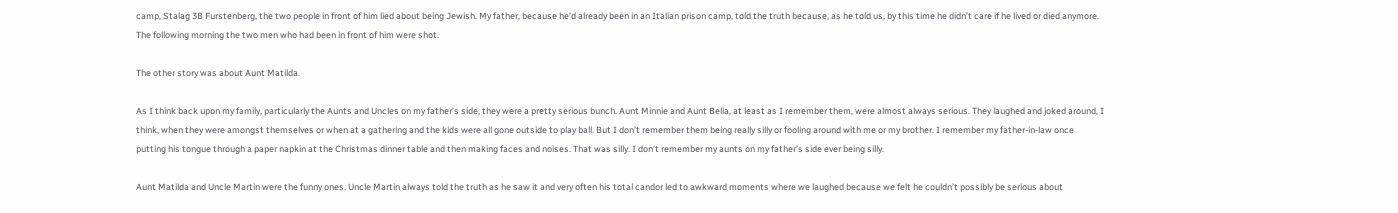camp, Stalag 3B Furstenberg, the two people in front of him lied about being Jewish. My father, because he’d already been in an Italian prison camp, told the truth because, as he told us, by this time he didn’t care if he lived or died anymore. The following morning the two men who had been in front of him were shot.

The other story was about Aunt Matilda.

As I think back upon my family, particularly the Aunts and Uncles on my father’s side, they were a pretty serious bunch. Aunt Minnie and Aunt Bella, at least as I remember them, were almost always serious. They laughed and joked around, I think, when they were amongst themselves or when at a gathering and the kids were all gone outside to play ball. But I don’t remember them being really silly or fooling around with me or my brother. I remember my father-in-law once putting his tongue through a paper napkin at the Christmas dinner table and then making faces and noises. That was silly. I don’t remember my aunts on my father’s side ever being silly.

Aunt Matilda and Uncle Martin were the funny ones. Uncle Martin always told the truth as he saw it and very often his total candor led to awkward moments where we laughed because we felt he couldn’t possibly be serious about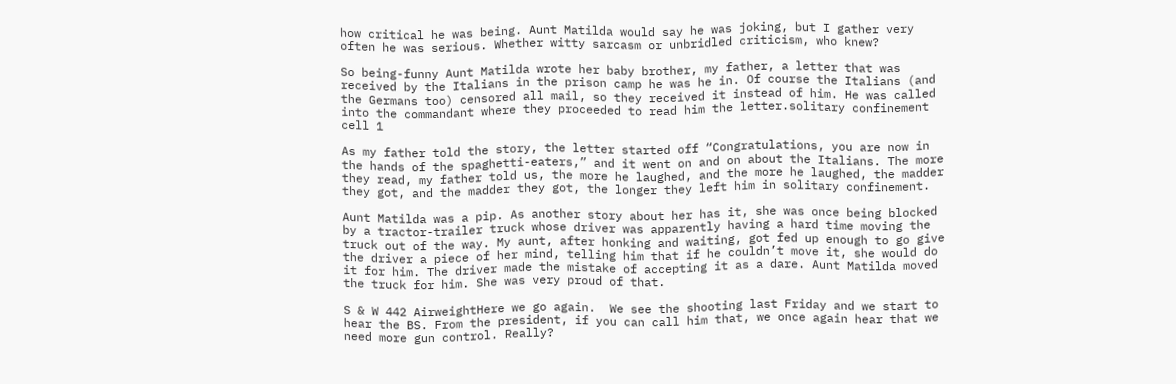how critical he was being. Aunt Matilda would say he was joking, but I gather very often he was serious. Whether witty sarcasm or unbridled criticism, who knew?

So being-funny Aunt Matilda wrote her baby brother, my father, a letter that was received by the Italians in the prison camp he was he in. Of course the Italians (and the Germans too) censored all mail, so they received it instead of him. He was called into the commandant where they proceeded to read him the letter.solitary confinement cell 1

As my father told the story, the letter started off “Congratulations, you are now in the hands of the spaghetti-eaters,” and it went on and on about the Italians. The more they read, my father told us, the more he laughed, and the more he laughed, the madder they got, and the madder they got, the longer they left him in solitary confinement.

Aunt Matilda was a pip. As another story about her has it, she was once being blocked by a tractor-trailer truck whose driver was apparently having a hard time moving the truck out of the way. My aunt, after honking and waiting, got fed up enough to go give the driver a piece of her mind, telling him that if he couldn’t move it, she would do it for him. The driver made the mistake of accepting it as a dare. Aunt Matilda moved the truck for him. She was very proud of that.

S & W 442 AirweightHere we go again.  We see the shooting last Friday and we start to hear the BS. From the president, if you can call him that, we once again hear that we need more gun control. Really?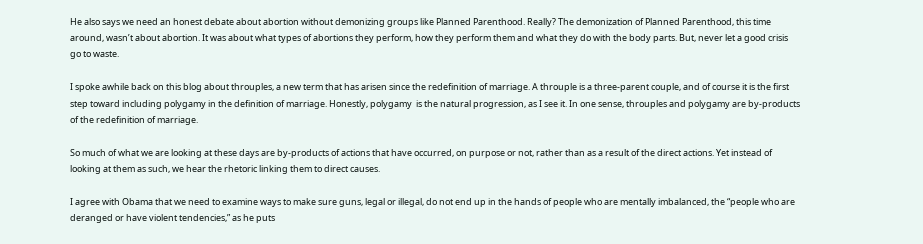He also says we need an honest debate about abortion without demonizing groups like Planned Parenthood. Really? The demonization of Planned Parenthood, this time around, wasn’t about abortion. It was about what types of abortions they perform, how they perform them and what they do with the body parts. But, never let a good crisis go to waste.

I spoke awhile back on this blog about throuples, a new term that has arisen since the redefinition of marriage. A throuple is a three-parent couple, and of course it is the first step toward including polygamy in the definition of marriage. Honestly, polygamy  is the natural progression, as I see it. In one sense, throuples and polygamy are by-products of the redefinition of marriage.

So much of what we are looking at these days are by-products of actions that have occurred, on purpose or not, rather than as a result of the direct actions. Yet instead of looking at them as such, we hear the rhetoric linking them to direct causes.

I agree with Obama that we need to examine ways to make sure guns, legal or illegal, do not end up in the hands of people who are mentally imbalanced, the “people who are deranged or have violent tendencies,” as he puts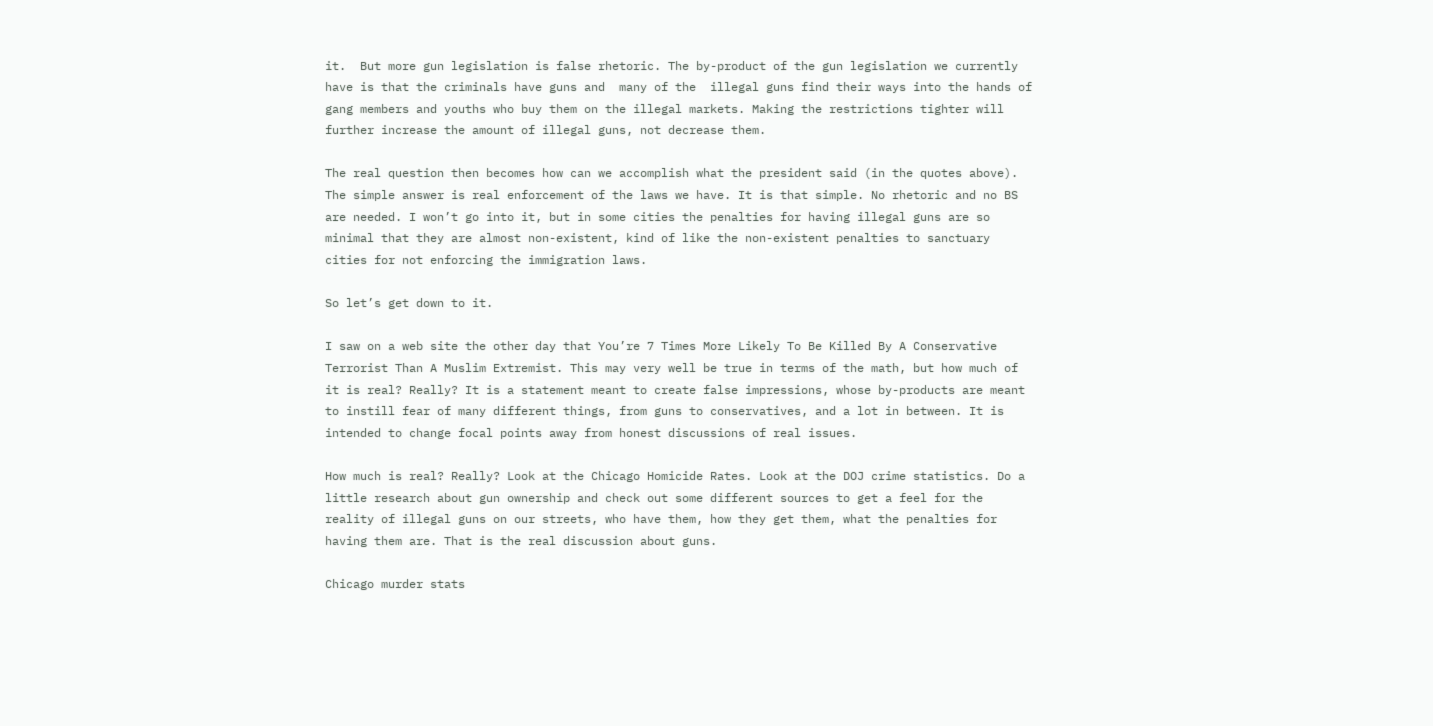it.  But more gun legislation is false rhetoric. The by-product of the gun legislation we currently have is that the criminals have guns and  many of the  illegal guns find their ways into the hands of gang members and youths who buy them on the illegal markets. Making the restrictions tighter will further increase the amount of illegal guns, not decrease them.

The real question then becomes how can we accomplish what the president said (in the quotes above). The simple answer is real enforcement of the laws we have. It is that simple. No rhetoric and no BS are needed. I won’t go into it, but in some cities the penalties for having illegal guns are so  minimal that they are almost non-existent, kind of like the non-existent penalties to sanctuary cities for not enforcing the immigration laws.

So let’s get down to it.

I saw on a web site the other day that You’re 7 Times More Likely To Be Killed By A Conservative Terrorist Than A Muslim Extremist. This may very well be true in terms of the math, but how much of it is real? Really? It is a statement meant to create false impressions, whose by-products are meant to instill fear of many different things, from guns to conservatives, and a lot in between. It is intended to change focal points away from honest discussions of real issues.

How much is real? Really? Look at the Chicago Homicide Rates. Look at the DOJ crime statistics. Do a little research about gun ownership and check out some different sources to get a feel for the reality of illegal guns on our streets, who have them, how they get them, what the penalties for having them are. That is the real discussion about guns.

Chicago murder stats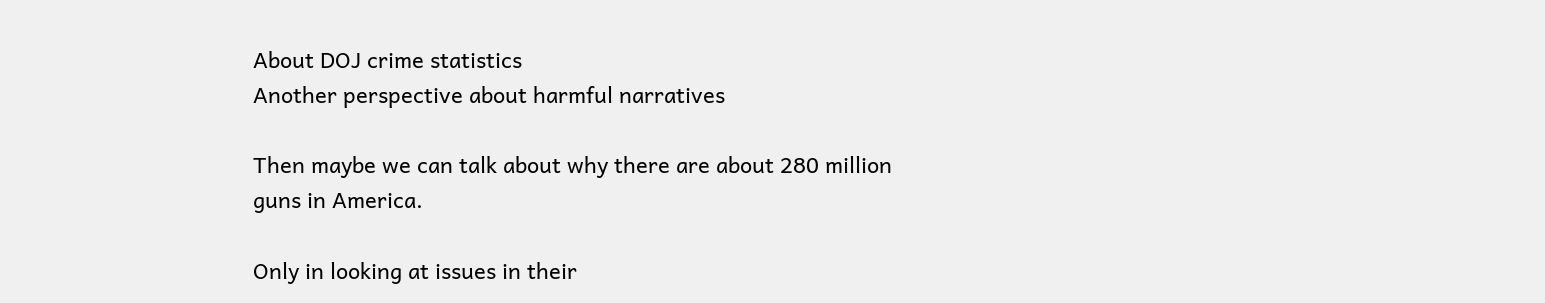About DOJ crime statistics
Another perspective about harmful narratives

Then maybe we can talk about why there are about 280 million guns in America.

Only in looking at issues in their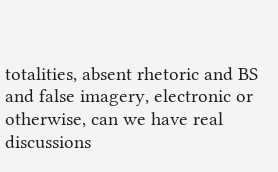totalities, absent rhetoric and BS and false imagery, electronic or otherwise, can we have real discussions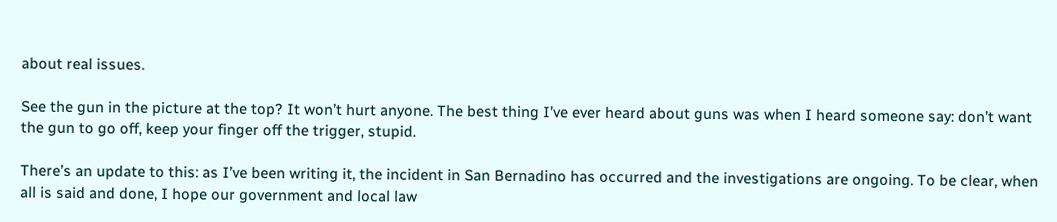about real issues.

See the gun in the picture at the top? It won’t hurt anyone. The best thing I’ve ever heard about guns was when I heard someone say: don’t want the gun to go off, keep your finger off the trigger, stupid.

There’s an update to this: as I’ve been writing it, the incident in San Bernadino has occurred and the investigations are ongoing. To be clear, when all is said and done, I hope our government and local law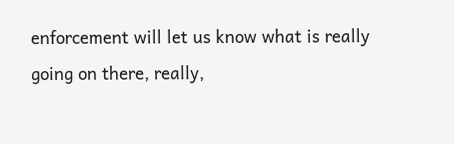enforcement will let us know what is really going on there, really,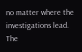no matter where the investigations lead. The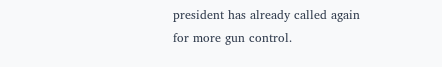president has already called again for more gun control.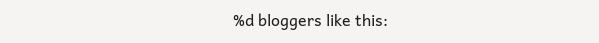%d bloggers like this: